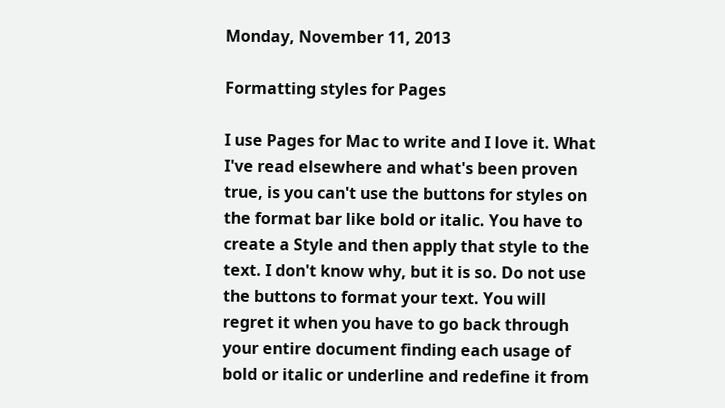Monday, November 11, 2013

Formatting styles for Pages

I use Pages for Mac to write and I love it. What I've read elsewhere and what's been proven true, is you can't use the buttons for styles on the format bar like bold or italic. You have to create a Style and then apply that style to the text. I don't know why, but it is so. Do not use the buttons to format your text. You will regret it when you have to go back through your entire document finding each usage of bold or italic or underline and redefine it from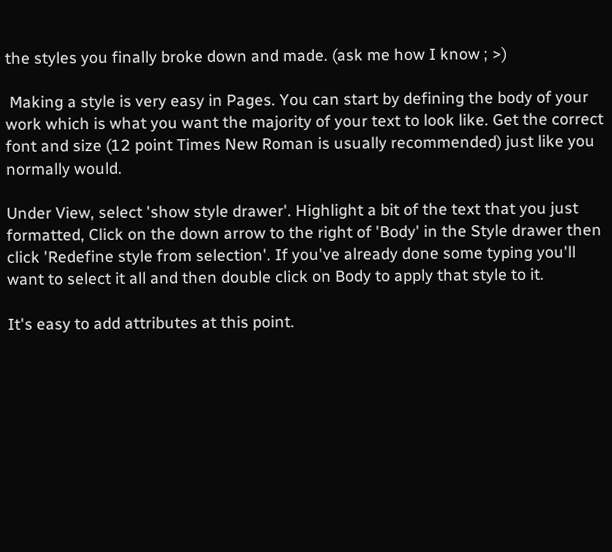the styles you finally broke down and made. (ask me how I know ; >)

 Making a style is very easy in Pages. You can start by defining the body of your work which is what you want the majority of your text to look like. Get the correct font and size (12 point Times New Roman is usually recommended) just like you normally would.

Under View, select 'show style drawer'. Highlight a bit of the text that you just formatted, Click on the down arrow to the right of 'Body' in the Style drawer then click 'Redefine style from selection'. If you've already done some typing you'll want to select it all and then double click on Body to apply that style to it.

It's easy to add attributes at this point.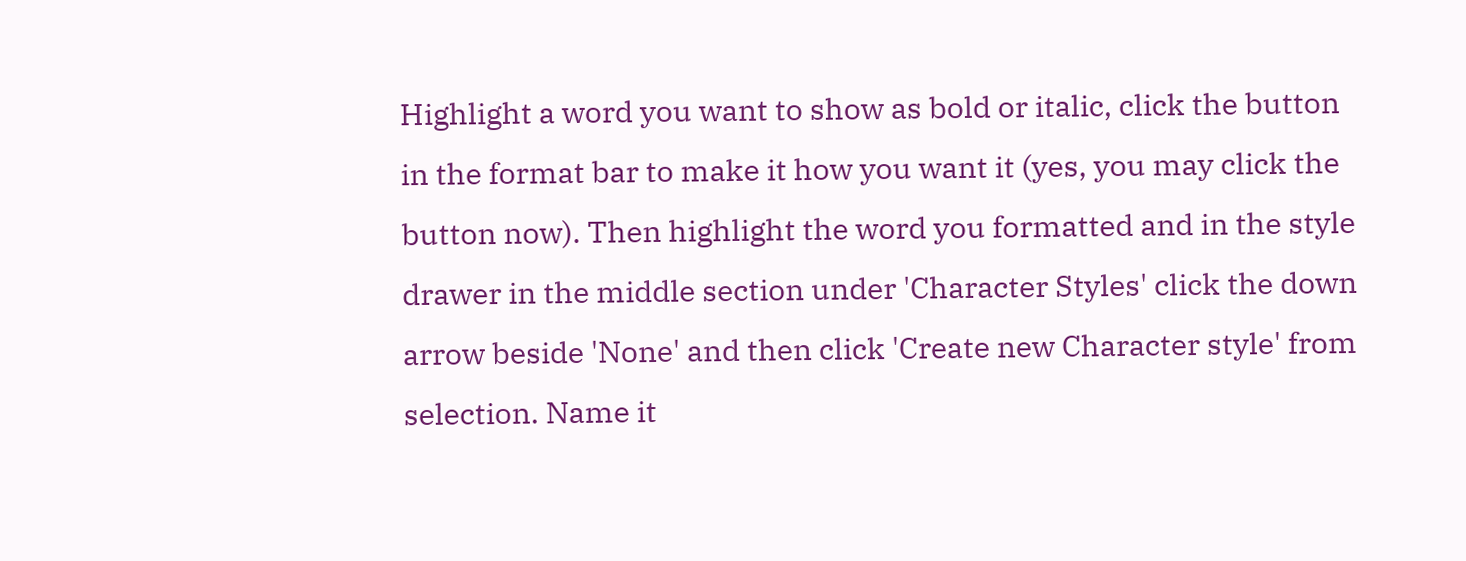Highlight a word you want to show as bold or italic, click the button in the format bar to make it how you want it (yes, you may click the button now). Then highlight the word you formatted and in the style drawer in the middle section under 'Character Styles' click the down arrow beside 'None' and then click 'Create new Character style' from selection. Name it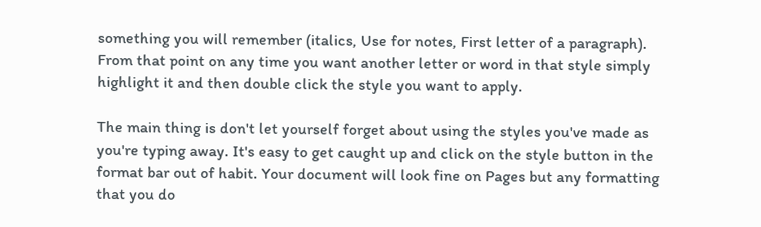something you will remember (italics, Use for notes, First letter of a paragraph). From that point on any time you want another letter or word in that style simply highlight it and then double click the style you want to apply.

The main thing is don't let yourself forget about using the styles you've made as you're typing away. It's easy to get caught up and click on the style button in the format bar out of habit. Your document will look fine on Pages but any formatting that you do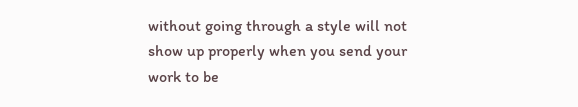without going through a style will not show up properly when you send your work to be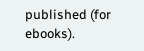published (for ebooks).